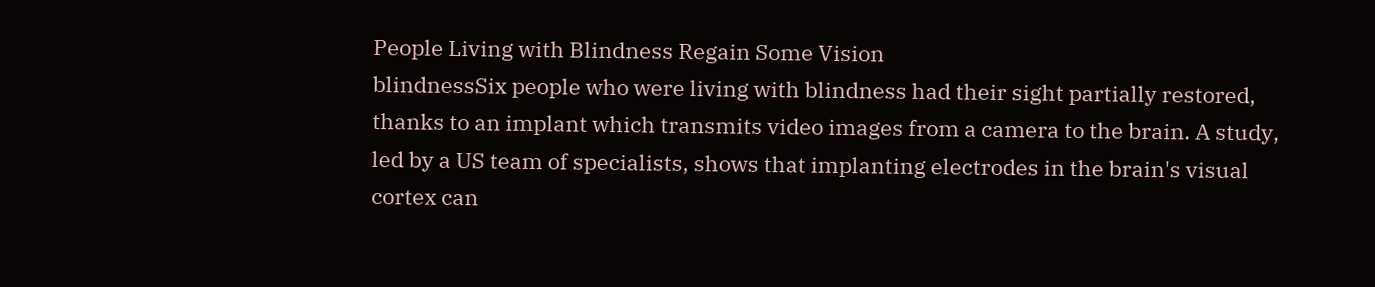People Living with Blindness Regain Some Vision
blindnessSix people who were living with blindness had their sight partially restored, thanks to an implant which transmits video images from a camera to the brain. A study, led by a US team of specialists, shows that implanting electrodes in the brain's visual cortex can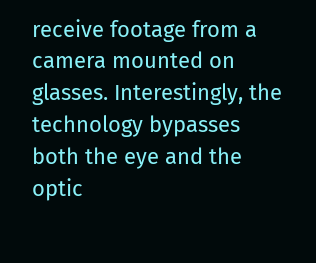receive footage from a camera mounted on glasses. Interestingly, the technology bypasses both the eye and the optic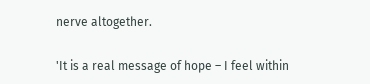nerve altogether.

'It is a real message of hope – I feel within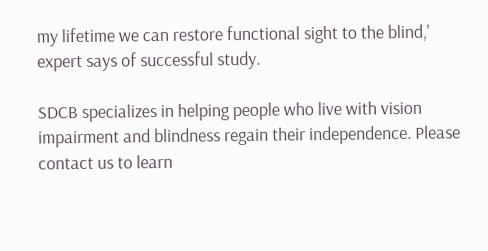my lifetime we can restore functional sight to the blind,' expert says of successful study.

SDCB specializes in helping people who live with vision impairment and blindness regain their independence. Please contact us to learn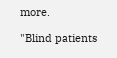more.

"Blind patients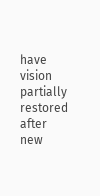have vision partially restored after new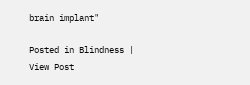brain implant"

Posted in Blindness | View Post